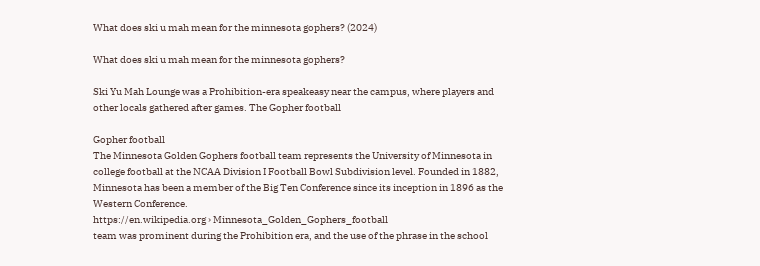What does ski u mah mean for the minnesota gophers? (2024)

What does ski u mah mean for the minnesota gophers?

Ski Yu Mah Lounge was a Prohibition-era speakeasy near the campus, where players and other locals gathered after games. The Gopher football

Gopher football
The Minnesota Golden Gophers football team represents the University of Minnesota in college football at the NCAA Division I Football Bowl Subdivision level. Founded in 1882, Minnesota has been a member of the Big Ten Conference since its inception in 1896 as the Western Conference.
https://en.wikipedia.org › Minnesota_Golden_Gophers_football
team was prominent during the Prohibition era, and the use of the phrase in the school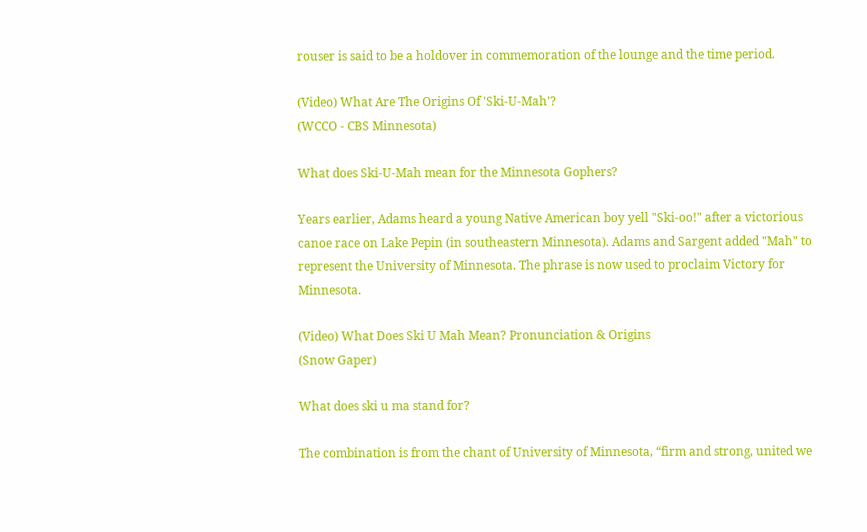rouser is said to be a holdover in commemoration of the lounge and the time period.

(Video) What Are The Origins Of 'Ski-U-Mah'?
(WCCO - CBS Minnesota)

What does Ski-U-Mah mean for the Minnesota Gophers?

Years earlier, Adams heard a young Native American boy yell "Ski-oo!" after a victorious canoe race on Lake Pepin (in southeastern Minnesota). Adams and Sargent added "Mah" to represent the University of Minnesota. The phrase is now used to proclaim Victory for Minnesota.

(Video) What Does Ski U Mah Mean? Pronunciation & Origins
(Snow Gaper)

What does ski u ma stand for?

The combination is from the chant of University of Minnesota, “firm and strong, united we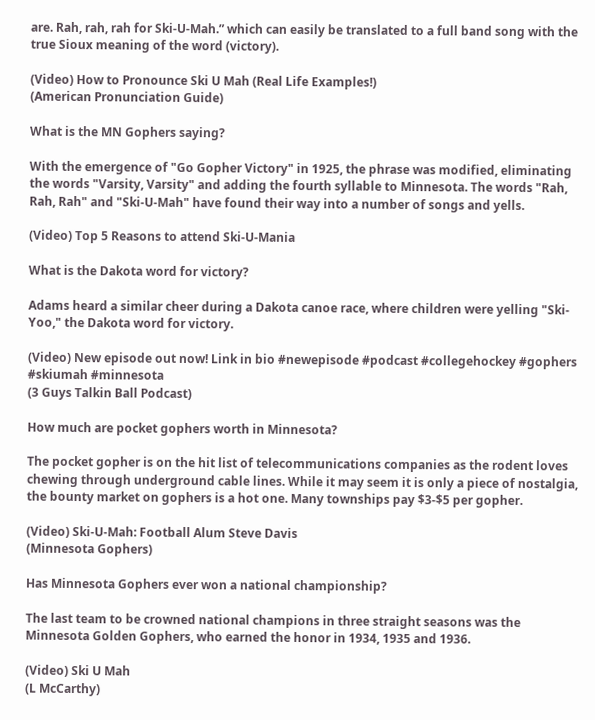are. Rah, rah, rah for Ski-U-Mah.” which can easily be translated to a full band song with the true Sioux meaning of the word (victory).

(Video) How to Pronounce Ski U Mah (Real Life Examples!)
(American Pronunciation Guide)

What is the MN Gophers saying?

With the emergence of "Go Gopher Victory" in 1925, the phrase was modified, eliminating the words "Varsity, Varsity" and adding the fourth syllable to Minnesota. The words "Rah, Rah, Rah" and "Ski-U-Mah" have found their way into a number of songs and yells.

(Video) Top 5 Reasons to attend Ski-U-Mania

What is the Dakota word for victory?

Adams heard a similar cheer during a Dakota canoe race, where children were yelling "Ski-Yoo," the Dakota word for victory.

(Video) New episode out now! Link in bio #newepisode #podcast #collegehockey #gophers #skiumah #minnesota
(3 Guys Talkin Ball Podcast)

How much are pocket gophers worth in Minnesota?

The pocket gopher is on the hit list of telecommunications companies as the rodent loves chewing through underground cable lines. While it may seem it is only a piece of nostalgia, the bounty market on gophers is a hot one. Many townships pay $3-$5 per gopher.

(Video) Ski-U-Mah: Football Alum Steve Davis
(Minnesota Gophers)

Has Minnesota Gophers ever won a national championship?

The last team to be crowned national champions in three straight seasons was the Minnesota Golden Gophers, who earned the honor in 1934, 1935 and 1936.

(Video) Ski U Mah
(L McCarthy)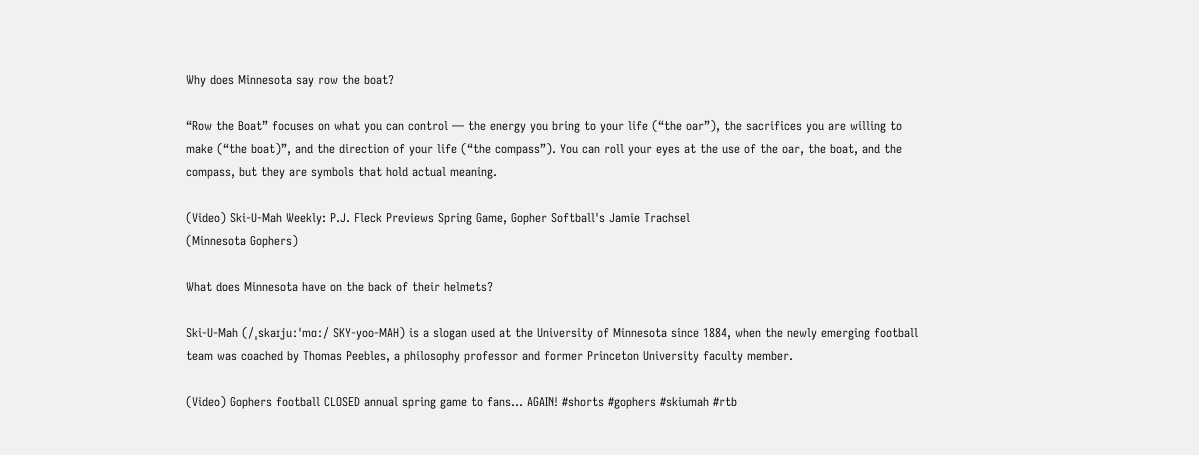Why does Minnesota say row the boat?

“Row the Boat” focuses on what you can control — the energy you bring to your life (“the oar”), the sacrifices you are willing to make (“the boat)”, and the direction of your life (“the compass”). You can roll your eyes at the use of the oar, the boat, and the compass, but they are symbols that hold actual meaning.

(Video) Ski-U-Mah Weekly: P.J. Fleck Previews Spring Game, Gopher Softball's Jamie Trachsel
(Minnesota Gophers)

What does Minnesota have on the back of their helmets?

Ski-U-Mah (/ˌskaɪjuːˈmɑː/ SKY-yoo-MAH) is a slogan used at the University of Minnesota since 1884, when the newly emerging football team was coached by Thomas Peebles, a philosophy professor and former Princeton University faculty member.

(Video) Gophers football CLOSED annual spring game to fans... AGAIN! #shorts #gophers #skiumah #rtb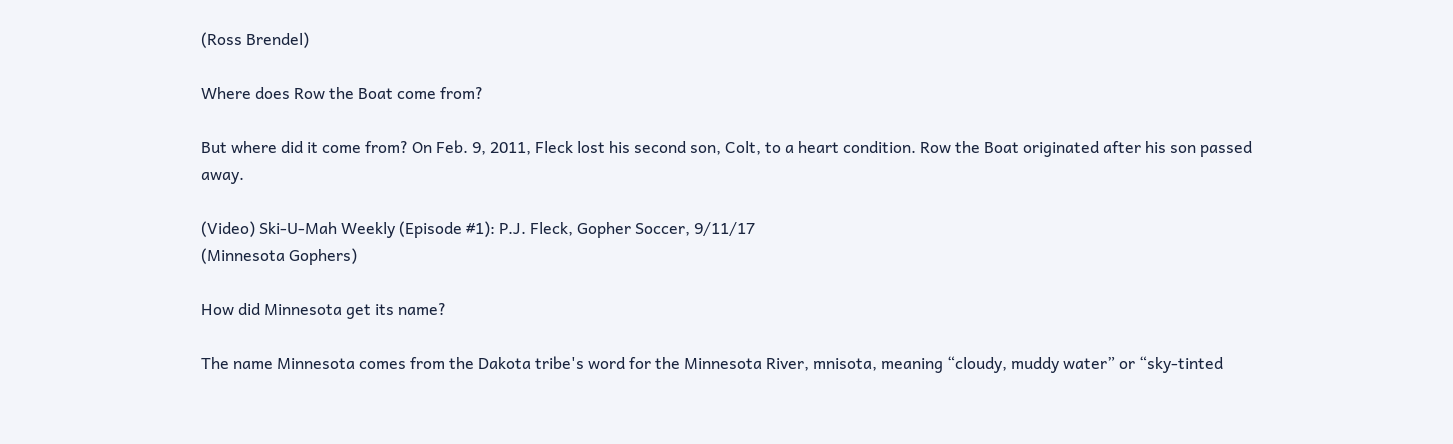(Ross Brendel)

Where does Row the Boat come from?

But where did it come from? On Feb. 9, 2011, Fleck lost his second son, Colt, to a heart condition. Row the Boat originated after his son passed away.

(Video) Ski-U-Mah Weekly (Episode #1): P.J. Fleck, Gopher Soccer, 9/11/17
(Minnesota Gophers)

How did Minnesota get its name?

The name Minnesota comes from the Dakota tribe's word for the Minnesota River, mnisota, meaning “cloudy, muddy water” or “sky-tinted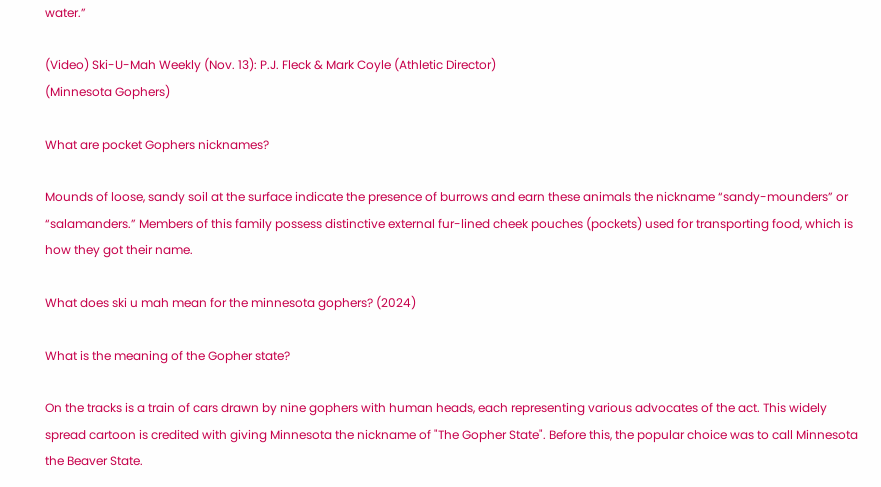water.”

(Video) Ski-U-Mah Weekly (Nov. 13): P.J. Fleck & Mark Coyle (Athletic Director)
(Minnesota Gophers)

What are pocket Gophers nicknames?

Mounds of loose, sandy soil at the surface indicate the presence of burrows and earn these animals the nickname “sandy-mounders” or “salamanders.” Members of this family possess distinctive external fur-lined cheek pouches (pockets) used for transporting food, which is how they got their name.

What does ski u mah mean for the minnesota gophers? (2024)

What is the meaning of the Gopher state?

On the tracks is a train of cars drawn by nine gophers with human heads, each representing various advocates of the act. This widely spread cartoon is credited with giving Minnesota the nickname of "The Gopher State". Before this, the popular choice was to call Minnesota the Beaver State.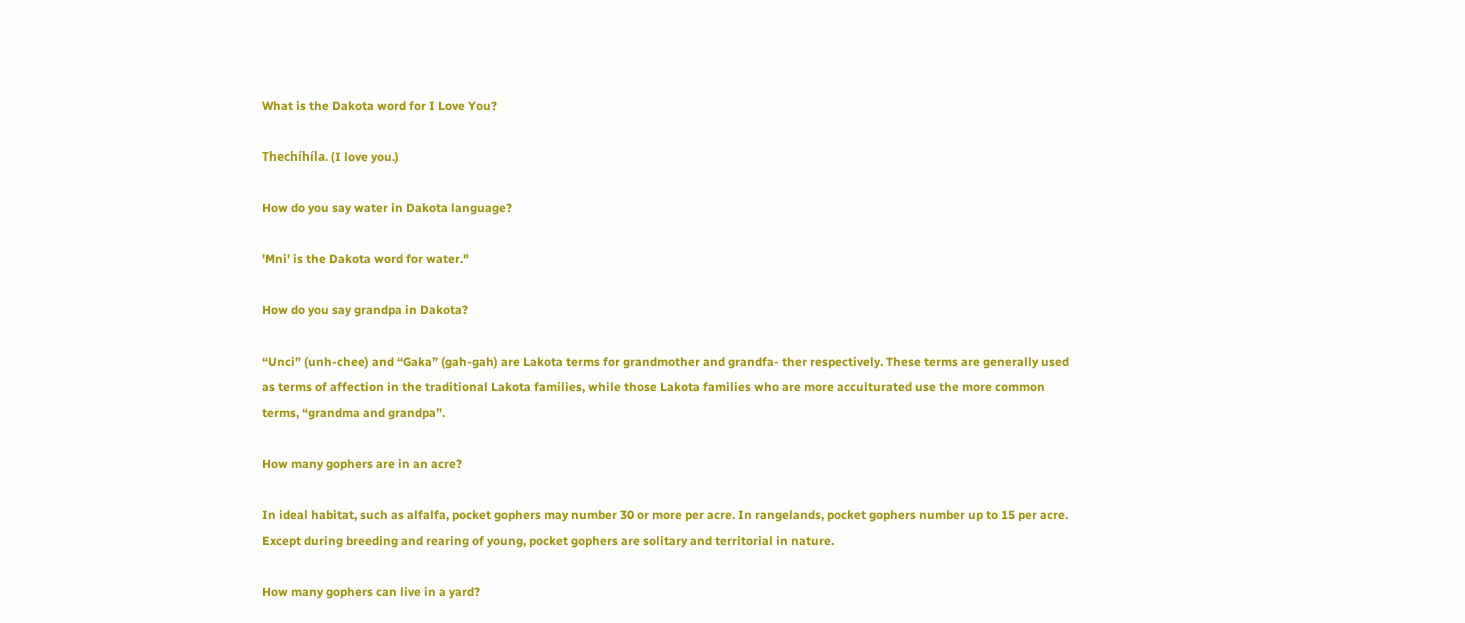What is the Dakota word for I Love You?

Thechíhíla. (I love you.)

How do you say water in Dakota language?

'Mni' is the Dakota word for water."

How do you say grandpa in Dakota?

“Unci” (unh-chee) and “Gaka” (gah-gah) are Lakota terms for grandmother and grandfa- ther respectively. These terms are generally used as terms of affection in the traditional Lakota families, while those Lakota families who are more acculturated use the more common terms, “grandma and grandpa”.

How many gophers are in an acre?

In ideal habitat, such as alfalfa, pocket gophers may number 30 or more per acre. In rangelands, pocket gophers number up to 15 per acre. Except during breeding and rearing of young, pocket gophers are solitary and territorial in nature.

How many gophers can live in a yard?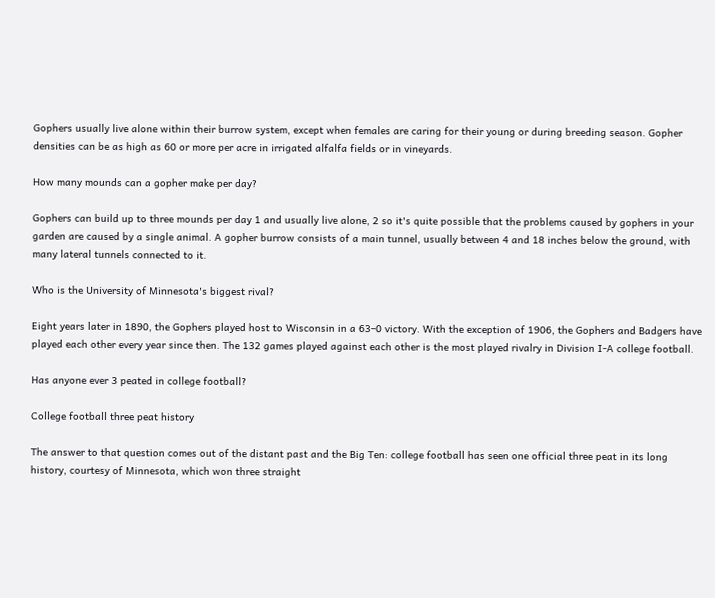Gophers usually live alone within their burrow system, except when females are caring for their young or during breeding season. Gopher densities can be as high as 60 or more per acre in irrigated alfalfa fields or in vineyards.

How many mounds can a gopher make per day?

Gophers can build up to three mounds per day 1 and usually live alone, 2 so it's quite possible that the problems caused by gophers in your garden are caused by a single animal. A gopher burrow consists of a main tunnel, usually between 4 and 18 inches below the ground, with many lateral tunnels connected to it.

Who is the University of Minnesota's biggest rival?

Eight years later in 1890, the Gophers played host to Wisconsin in a 63–0 victory. With the exception of 1906, the Gophers and Badgers have played each other every year since then. The 132 games played against each other is the most played rivalry in Division I-A college football.

Has anyone ever 3 peated in college football?

College football three peat history

The answer to that question comes out of the distant past and the Big Ten: college football has seen one official three peat in its long history, courtesy of Minnesota, which won three straight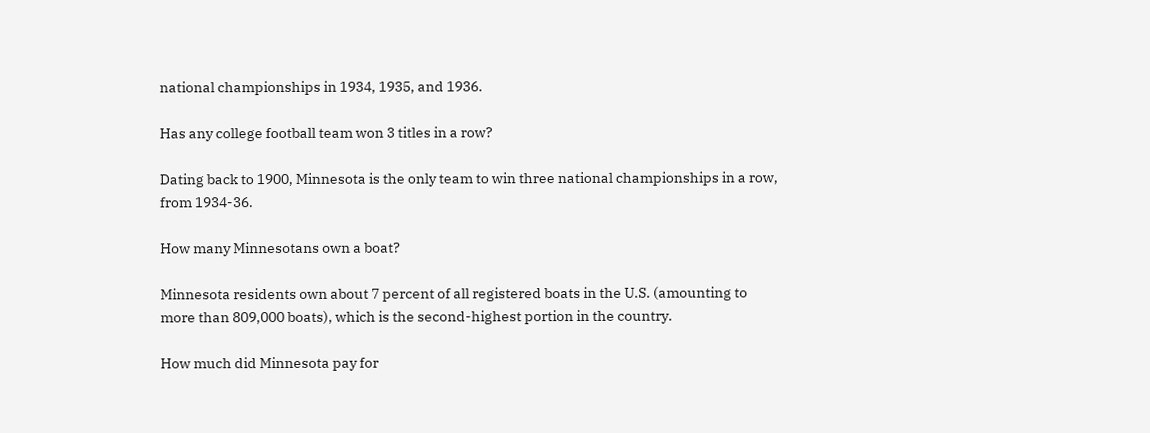national championships in 1934, 1935, and 1936.

Has any college football team won 3 titles in a row?

Dating back to 1900, Minnesota is the only team to win three national championships in a row, from 1934-36.

How many Minnesotans own a boat?

Minnesota residents own about 7 percent of all registered boats in the U.S. (amounting to more than 809,000 boats), which is the second-highest portion in the country.

How much did Minnesota pay for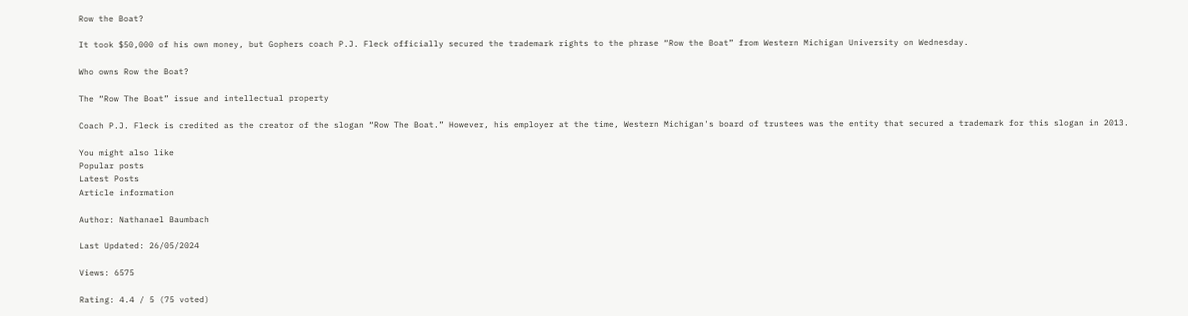Row the Boat?

It took $50,000 of his own money, but Gophers coach P.J. Fleck officially secured the trademark rights to the phrase “Row the Boat” from Western Michigan University on Wednesday.

Who owns Row the Boat?

The “Row The Boat” issue and intellectual property

Coach P.J. Fleck is credited as the creator of the slogan “Row The Boat.” However, his employer at the time, Western Michigan's board of trustees was the entity that secured a trademark for this slogan in 2013.

You might also like
Popular posts
Latest Posts
Article information

Author: Nathanael Baumbach

Last Updated: 26/05/2024

Views: 6575

Rating: 4.4 / 5 (75 voted)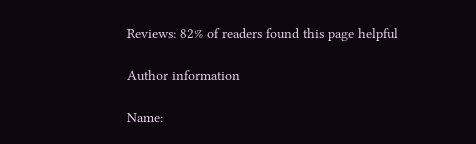Reviews: 82% of readers found this page helpful

Author information

Name: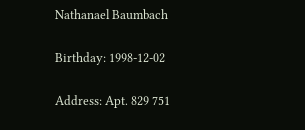Nathanael Baumbach

Birthday: 1998-12-02

Address: Apt. 829 751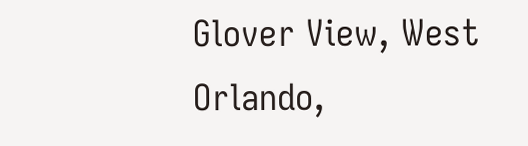Glover View, West Orlando,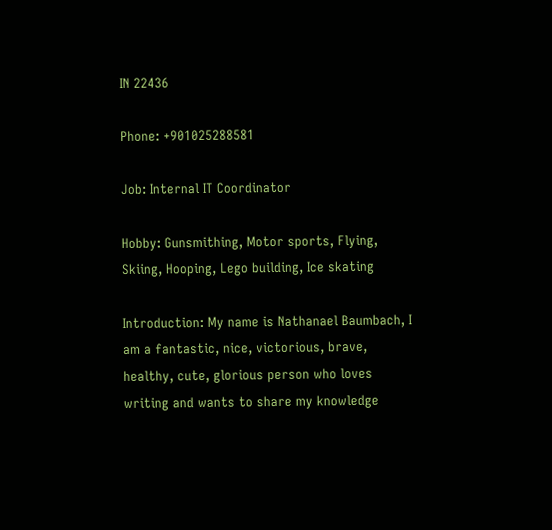IN 22436

Phone: +901025288581

Job: Internal IT Coordinator

Hobby: Gunsmithing, Motor sports, Flying, Skiing, Hooping, Lego building, Ice skating

Introduction: My name is Nathanael Baumbach, I am a fantastic, nice, victorious, brave, healthy, cute, glorious person who loves writing and wants to share my knowledge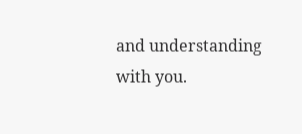and understanding with you.